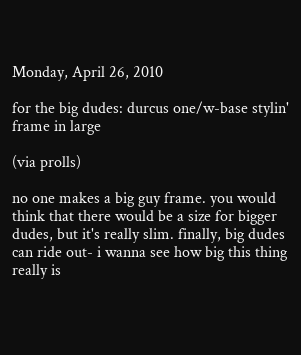Monday, April 26, 2010

for the big dudes: durcus one/w-base stylin' frame in large

(via prolls)

no one makes a big guy frame. you would think that there would be a size for bigger dudes, but it's really slim. finally, big dudes can ride out- i wanna see how big this thing really is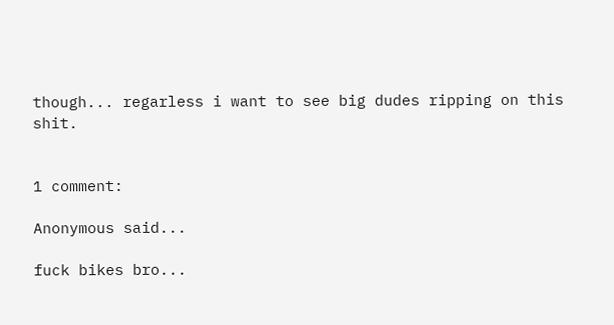though... regarless i want to see big dudes ripping on this shit.


1 comment:

Anonymous said...

fuck bikes bro...